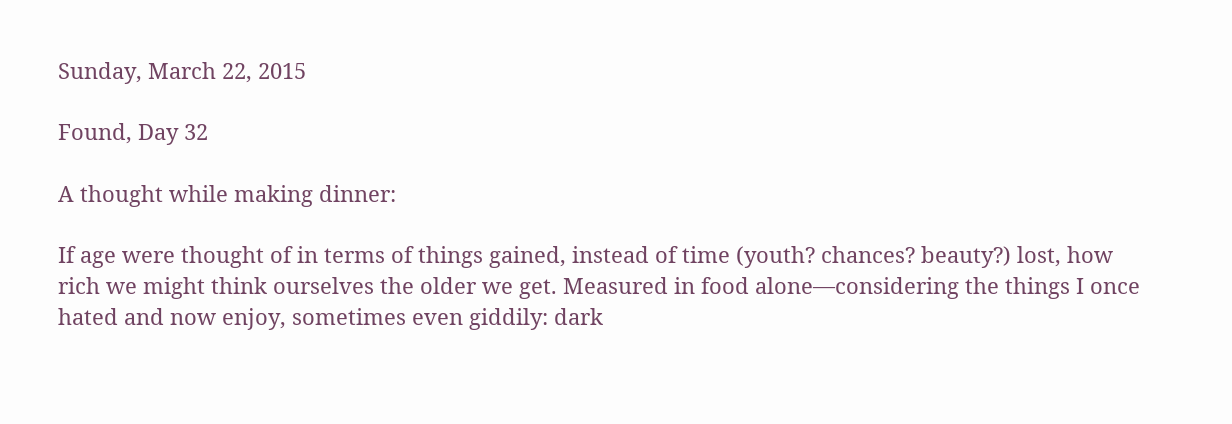Sunday, March 22, 2015

Found, Day 32

A thought while making dinner:

If age were thought of in terms of things gained, instead of time (youth? chances? beauty?) lost, how rich we might think ourselves the older we get. Measured in food alone—considering the things I once hated and now enjoy, sometimes even giddily: dark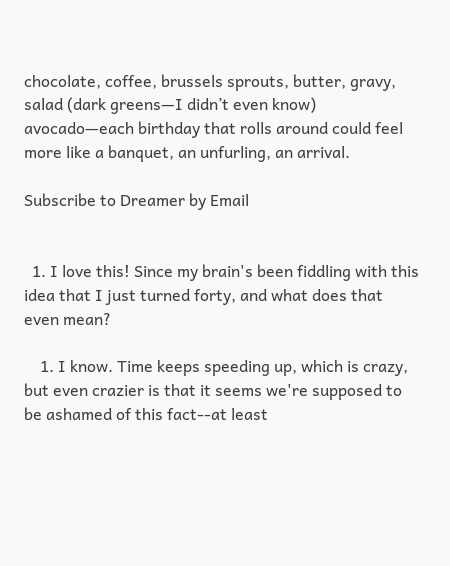chocolate, coffee, brussels sprouts, butter, gravy, salad (dark greens—I didn’t even know) avocado—each birthday that rolls around could feel more like a banquet, an unfurling, an arrival.

Subscribe to Dreamer by Email


  1. I love this! Since my brain's been fiddling with this idea that I just turned forty, and what does that even mean?

    1. I know. Time keeps speeding up, which is crazy, but even crazier is that it seems we're supposed to be ashamed of this fact--at least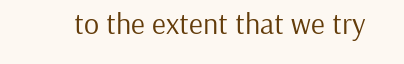to the extent that we try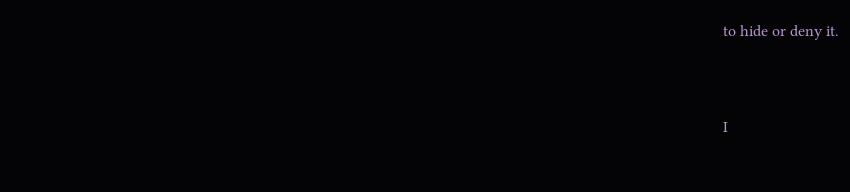to hide or deny it.


I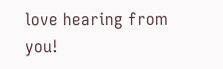love hearing from you!